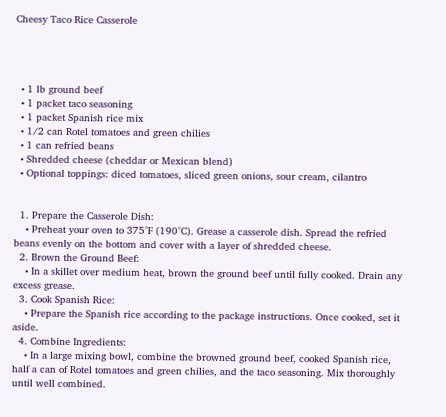Cheesy Taco Rice Casserole




  • 1 lb ground beef
  • 1 packet taco seasoning
  • 1 packet Spanish rice mix
  • 1/2 can Rotel tomatoes and green chilies
  • 1 can refried beans
  • Shredded cheese (cheddar or Mexican blend)
  • Optional toppings: diced tomatoes, sliced green onions, sour cream, cilantro


  1. Prepare the Casserole Dish:
    • Preheat your oven to 375°F (190°C). Grease a casserole dish. Spread the refried beans evenly on the bottom and cover with a layer of shredded cheese.
  2. Brown the Ground Beef:
    • In a skillet over medium heat, brown the ground beef until fully cooked. Drain any excess grease.
  3. Cook Spanish Rice:
    • Prepare the Spanish rice according to the package instructions. Once cooked, set it aside.
  4. Combine Ingredients:
    • In a large mixing bowl, combine the browned ground beef, cooked Spanish rice, half a can of Rotel tomatoes and green chilies, and the taco seasoning. Mix thoroughly until well combined.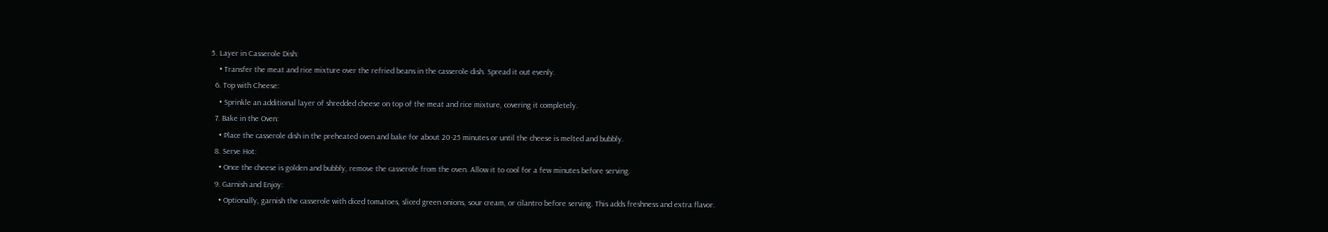5. Layer in Casserole Dish:
    • Transfer the meat and rice mixture over the refried beans in the casserole dish. Spread it out evenly.
  6. Top with Cheese:
    • Sprinkle an additional layer of shredded cheese on top of the meat and rice mixture, covering it completely.
  7. Bake in the Oven:
    • Place the casserole dish in the preheated oven and bake for about 20-25 minutes or until the cheese is melted and bubbly.
  8. Serve Hot:
    • Once the cheese is golden and bubbly, remove the casserole from the oven. Allow it to cool for a few minutes before serving.
  9. Garnish and Enjoy:
    • Optionally, garnish the casserole with diced tomatoes, sliced green onions, sour cream, or cilantro before serving. This adds freshness and extra flavor.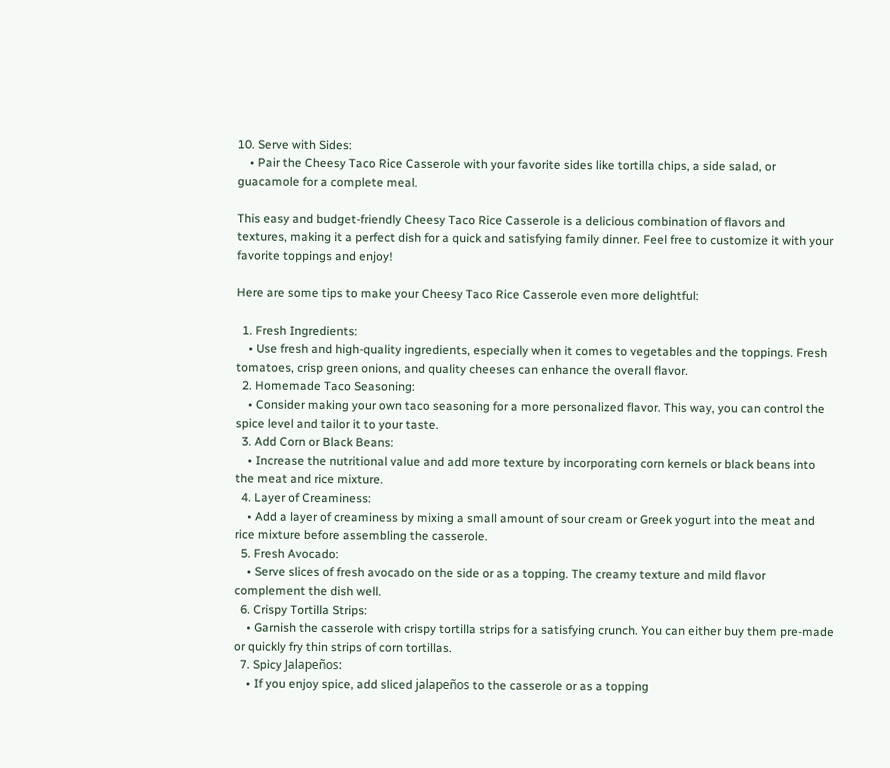10. Serve with Sides:
    • Pair the Cheesy Taco Rice Casserole with your favorite sides like tortilla chips, a side salad, or guacamole for a complete meal.

This easy and budget-friendly Cheesy Taco Rice Casserole is a delicious combination of flavors and textures, making it a perfect dish for a quick and satisfying family dinner. Feel free to customize it with your favorite toppings and enjoy!

Here are some tips to make your Cheesy Taco Rice Casserole even more delightful:

  1. Fresh Ingredients:
    • Use fresh and high-quality ingredients, especially when it comes to vegetables and the toppings. Fresh tomatoes, crisp green onions, and quality cheeses can enhance the overall flavor.
  2. Homemade Taco Seasoning:
    • Consider making your own taco seasoning for a more personalized flavor. This way, you can control the spice level and tailor it to your taste.
  3. Add Corn or Black Beans:
    • Increase the nutritional value and add more texture by incorporating corn kernels or black beans into the meat and rice mixture.
  4. Layer of Creaminess:
    • Add a layer of creaminess by mixing a small amount of sour cream or Greek yogurt into the meat and rice mixture before assembling the casserole.
  5. Fresh Avocado:
    • Serve slices of fresh avocado on the side or as a topping. The creamy texture and mild flavor complement the dish well.
  6. Crispy Tortilla Strips:
    • Garnish the casserole with crispy tortilla strips for a satisfying crunch. You can either buy them pre-made or quickly fry thin strips of corn tortillas.
  7. Spicy Jalapeños:
    • If you enjoy spice, add sliced jalapeños to the casserole or as a topping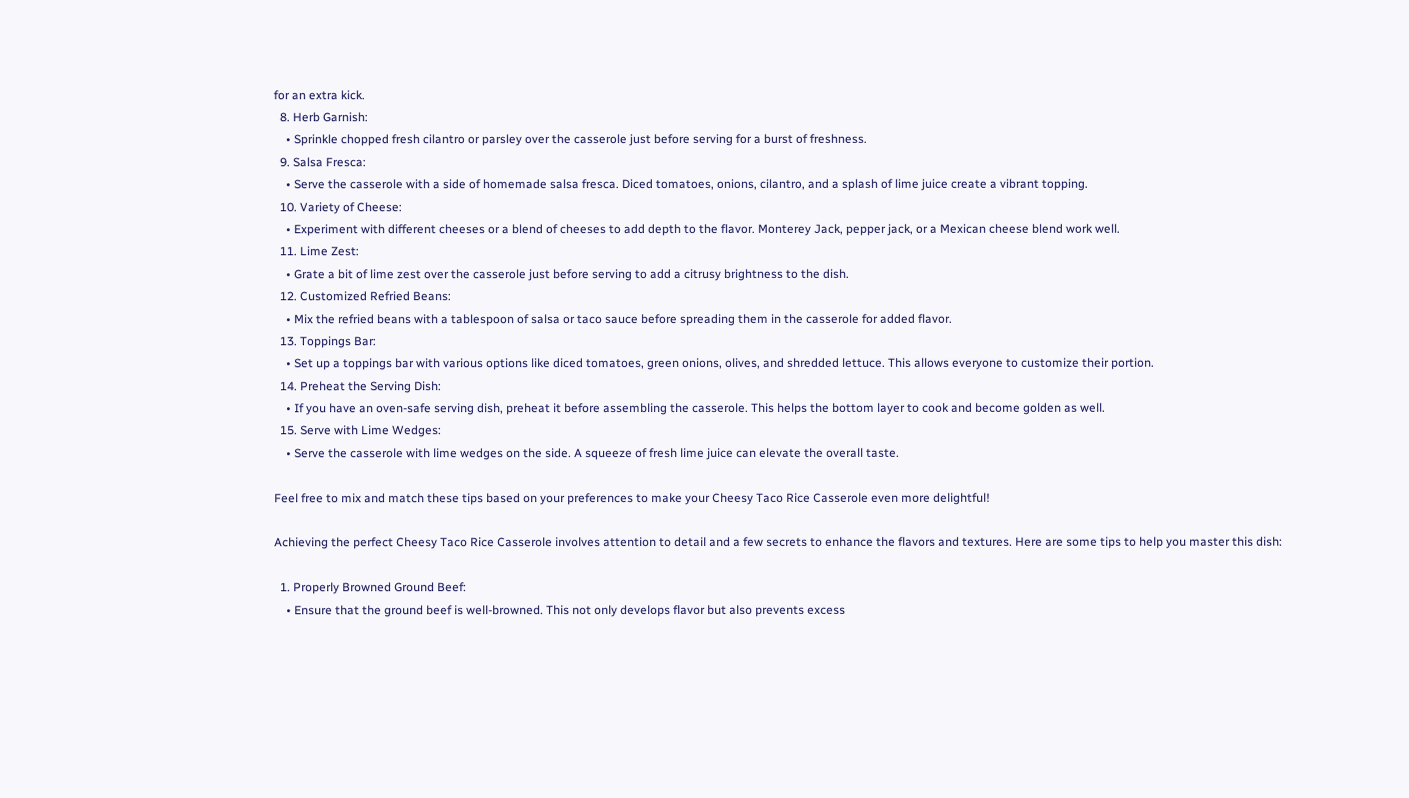for an extra kick.
  8. Herb Garnish:
    • Sprinkle chopped fresh cilantro or parsley over the casserole just before serving for a burst of freshness.
  9. Salsa Fresca:
    • Serve the casserole with a side of homemade salsa fresca. Diced tomatoes, onions, cilantro, and a splash of lime juice create a vibrant topping.
  10. Variety of Cheese:
    • Experiment with different cheeses or a blend of cheeses to add depth to the flavor. Monterey Jack, pepper jack, or a Mexican cheese blend work well.
  11. Lime Zest:
    • Grate a bit of lime zest over the casserole just before serving to add a citrusy brightness to the dish.
  12. Customized Refried Beans:
    • Mix the refried beans with a tablespoon of salsa or taco sauce before spreading them in the casserole for added flavor.
  13. Toppings Bar:
    • Set up a toppings bar with various options like diced tomatoes, green onions, olives, and shredded lettuce. This allows everyone to customize their portion.
  14. Preheat the Serving Dish:
    • If you have an oven-safe serving dish, preheat it before assembling the casserole. This helps the bottom layer to cook and become golden as well.
  15. Serve with Lime Wedges:
    • Serve the casserole with lime wedges on the side. A squeeze of fresh lime juice can elevate the overall taste.

Feel free to mix and match these tips based on your preferences to make your Cheesy Taco Rice Casserole even more delightful!

Achieving the perfect Cheesy Taco Rice Casserole involves attention to detail and a few secrets to enhance the flavors and textures. Here are some tips to help you master this dish:

  1. Properly Browned Ground Beef:
    • Ensure that the ground beef is well-browned. This not only develops flavor but also prevents excess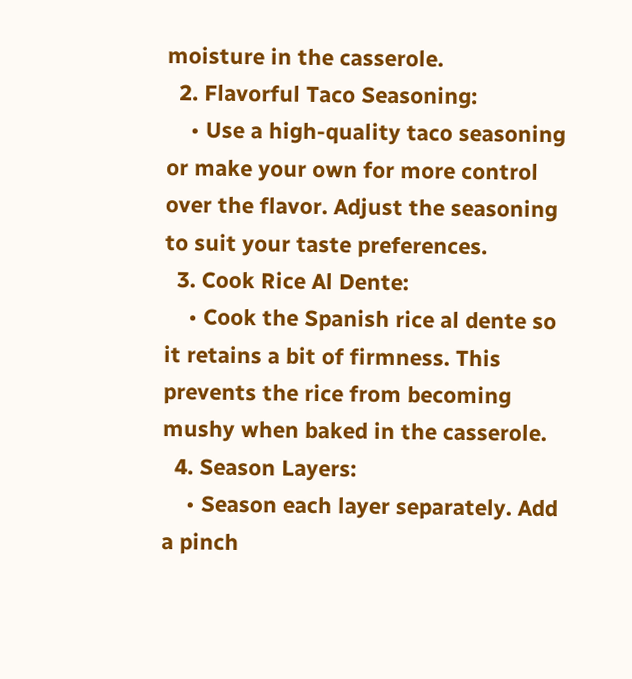moisture in the casserole.
  2. Flavorful Taco Seasoning:
    • Use a high-quality taco seasoning or make your own for more control over the flavor. Adjust the seasoning to suit your taste preferences.
  3. Cook Rice Al Dente:
    • Cook the Spanish rice al dente so it retains a bit of firmness. This prevents the rice from becoming mushy when baked in the casserole.
  4. Season Layers:
    • Season each layer separately. Add a pinch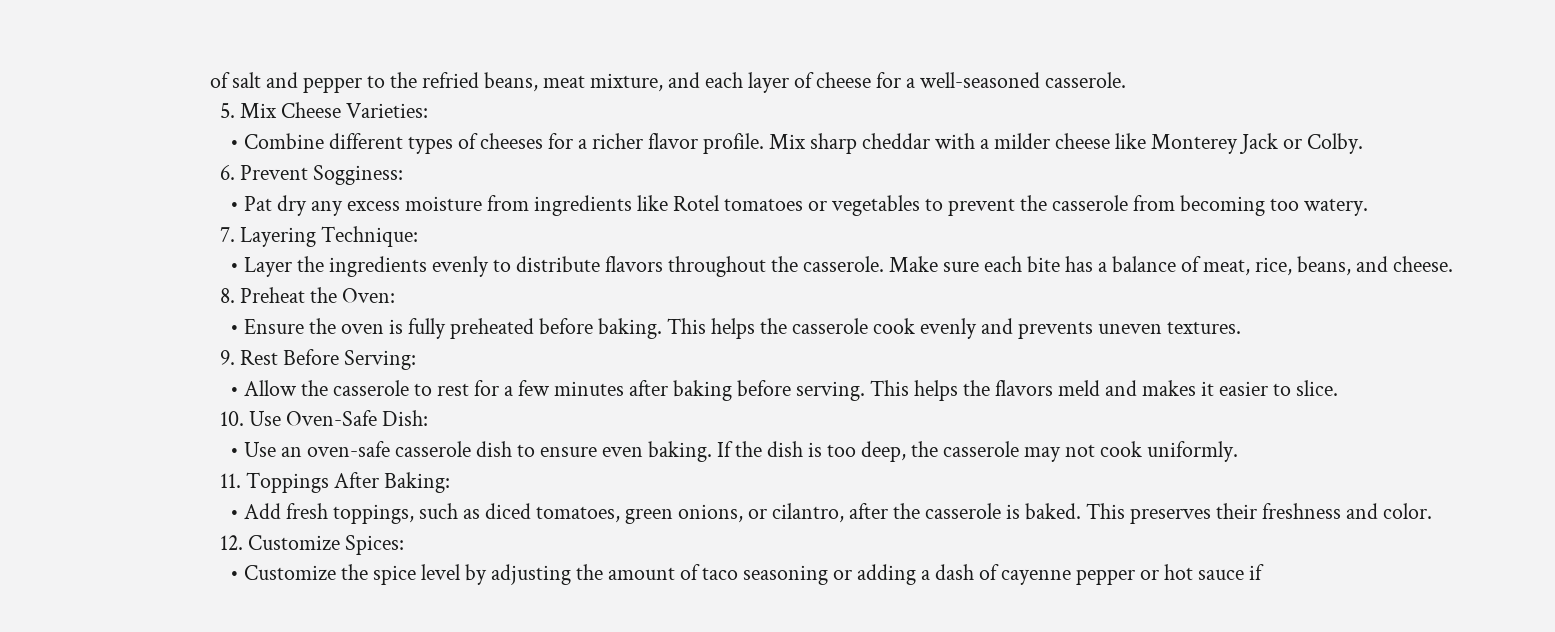of salt and pepper to the refried beans, meat mixture, and each layer of cheese for a well-seasoned casserole.
  5. Mix Cheese Varieties:
    • Combine different types of cheeses for a richer flavor profile. Mix sharp cheddar with a milder cheese like Monterey Jack or Colby.
  6. Prevent Sogginess:
    • Pat dry any excess moisture from ingredients like Rotel tomatoes or vegetables to prevent the casserole from becoming too watery.
  7. Layering Technique:
    • Layer the ingredients evenly to distribute flavors throughout the casserole. Make sure each bite has a balance of meat, rice, beans, and cheese.
  8. Preheat the Oven:
    • Ensure the oven is fully preheated before baking. This helps the casserole cook evenly and prevents uneven textures.
  9. Rest Before Serving:
    • Allow the casserole to rest for a few minutes after baking before serving. This helps the flavors meld and makes it easier to slice.
  10. Use Oven-Safe Dish:
    • Use an oven-safe casserole dish to ensure even baking. If the dish is too deep, the casserole may not cook uniformly.
  11. Toppings After Baking:
    • Add fresh toppings, such as diced tomatoes, green onions, or cilantro, after the casserole is baked. This preserves their freshness and color.
  12. Customize Spices:
    • Customize the spice level by adjusting the amount of taco seasoning or adding a dash of cayenne pepper or hot sauce if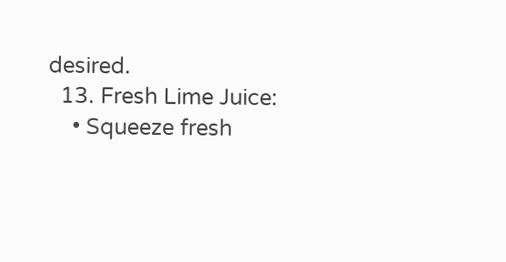desired.
  13. Fresh Lime Juice:
    • Squeeze fresh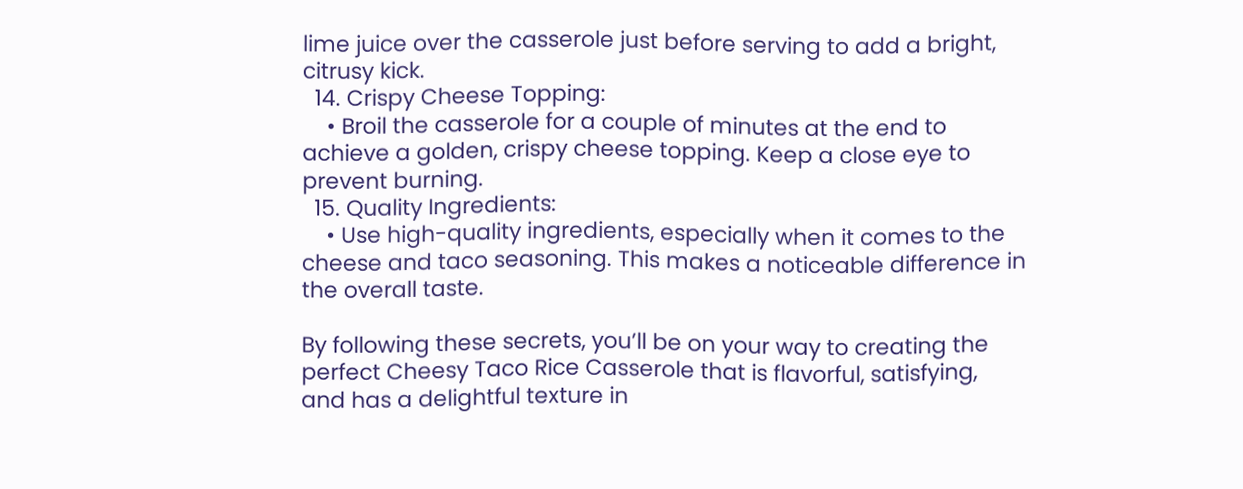lime juice over the casserole just before serving to add a bright, citrusy kick.
  14. Crispy Cheese Topping:
    • Broil the casserole for a couple of minutes at the end to achieve a golden, crispy cheese topping. Keep a close eye to prevent burning.
  15. Quality Ingredients:
    • Use high-quality ingredients, especially when it comes to the cheese and taco seasoning. This makes a noticeable difference in the overall taste.

By following these secrets, you’ll be on your way to creating the perfect Cheesy Taco Rice Casserole that is flavorful, satisfying, and has a delightful texture in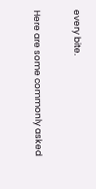every bite.

Here are some commonly asked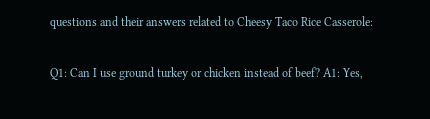questions and their answers related to Cheesy Taco Rice Casserole:

Q1: Can I use ground turkey or chicken instead of beef? A1: Yes,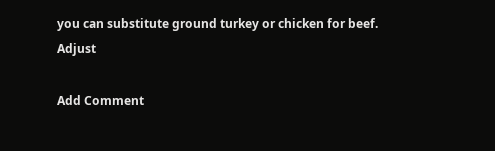you can substitute ground turkey or chicken for beef. Adjust

Add Comment